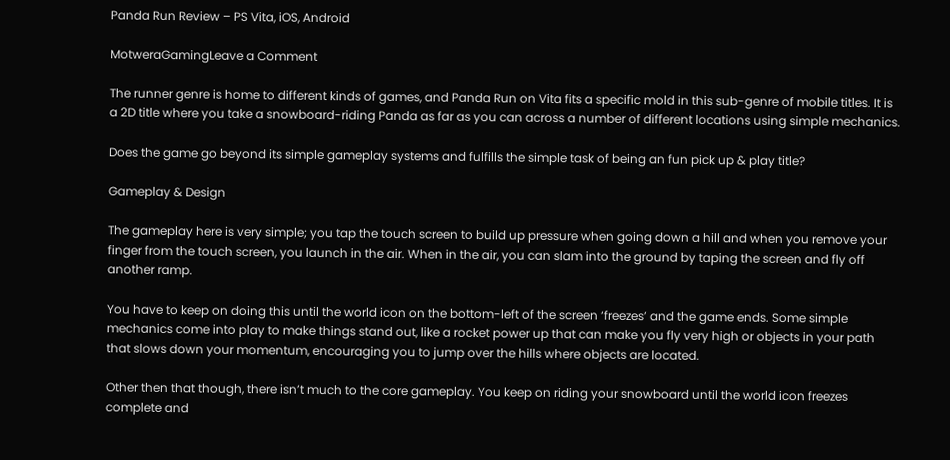Panda Run Review – PS Vita, iOS, Android

MotweraGamingLeave a Comment

The runner genre is home to different kinds of games, and Panda Run on Vita fits a specific mold in this sub-genre of mobile titles. It is a 2D title where you take a snowboard-riding Panda as far as you can across a number of different locations using simple mechanics.

Does the game go beyond its simple gameplay systems and fulfills the simple task of being an fun pick up & play title?

Gameplay & Design

The gameplay here is very simple; you tap the touch screen to build up pressure when going down a hill and when you remove your finger from the touch screen, you launch in the air. When in the air, you can slam into the ground by taping the screen and fly off another ramp.

You have to keep on doing this until the world icon on the bottom-left of the screen ‘freezes’ and the game ends. Some simple mechanics come into play to make things stand out, like a rocket power up that can make you fly very high or objects in your path that slows down your momentum, encouraging you to jump over the hills where objects are located.

Other then that though, there isn’t much to the core gameplay. You keep on riding your snowboard until the world icon freezes complete and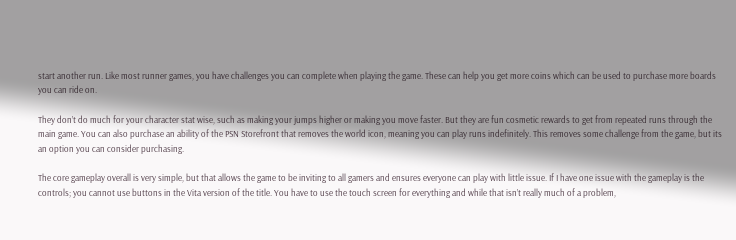start another run. Like most runner games, you have challenges you can complete when playing the game. These can help you get more coins which can be used to purchase more boards you can ride on.

They don’t do much for your character stat wise, such as making your jumps higher or making you move faster. But they are fun cosmetic rewards to get from repeated runs through the main game. You can also purchase an ability of the PSN Storefront that removes the world icon, meaning you can play runs indefinitely. This removes some challenge from the game, but its an option you can consider purchasing.

The core gameplay overall is very simple, but that allows the game to be inviting to all gamers and ensures everyone can play with little issue. If I have one issue with the gameplay is the controls; you cannot use buttons in the Vita version of the title. You have to use the touch screen for everything and while that isn’t really much of a problem,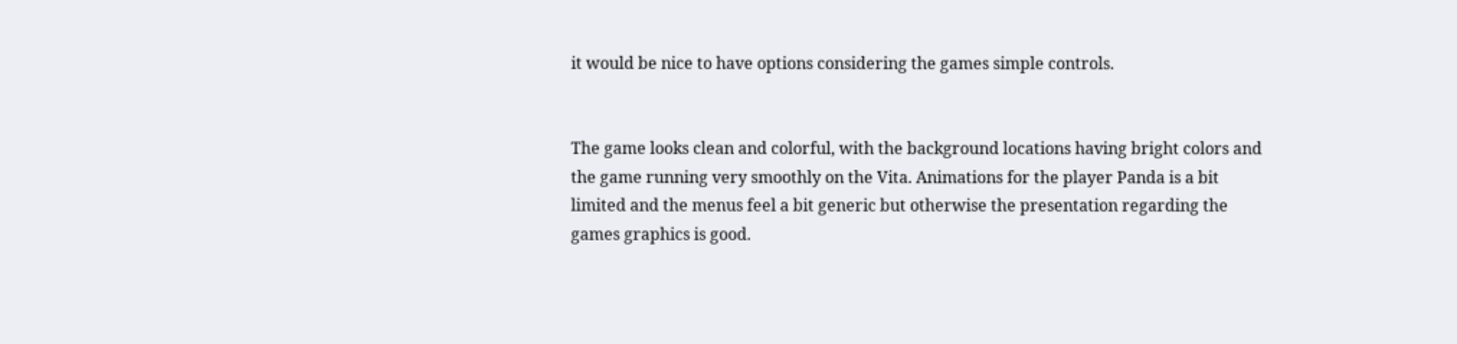it would be nice to have options considering the games simple controls.


The game looks clean and colorful, with the background locations having bright colors and the game running very smoothly on the Vita. Animations for the player Panda is a bit limited and the menus feel a bit generic but otherwise the presentation regarding the games graphics is good.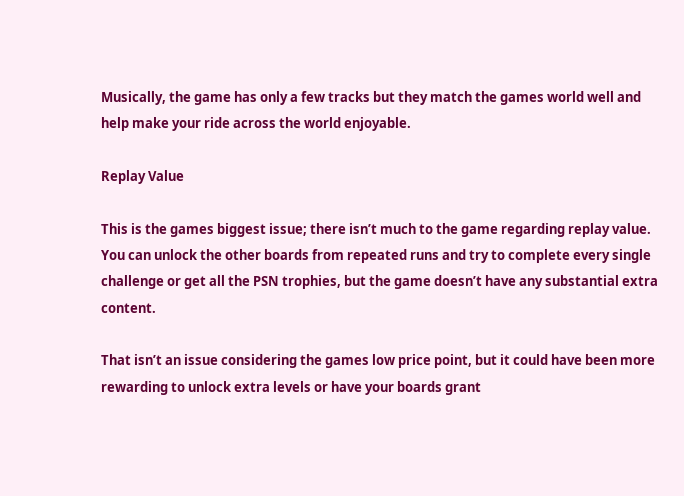Musically, the game has only a few tracks but they match the games world well and help make your ride across the world enjoyable.

Replay Value

This is the games biggest issue; there isn’t much to the game regarding replay value. You can unlock the other boards from repeated runs and try to complete every single challenge or get all the PSN trophies, but the game doesn’t have any substantial extra content.

That isn’t an issue considering the games low price point, but it could have been more rewarding to unlock extra levels or have your boards grant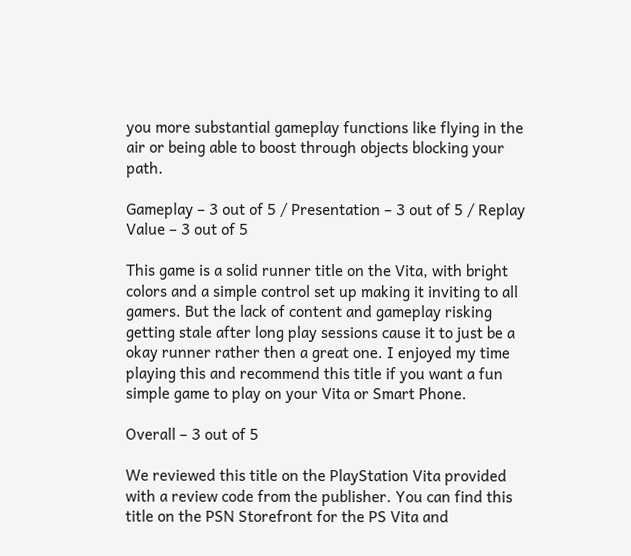you more substantial gameplay functions like flying in the air or being able to boost through objects blocking your path.

Gameplay – 3 out of 5 / Presentation – 3 out of 5 / Replay Value – 3 out of 5

This game is a solid runner title on the Vita, with bright colors and a simple control set up making it inviting to all gamers. But the lack of content and gameplay risking getting stale after long play sessions cause it to just be a okay runner rather then a great one. I enjoyed my time playing this and recommend this title if you want a fun simple game to play on your Vita or Smart Phone.

Overall – 3 out of 5

We reviewed this title on the PlayStation Vita provided with a review code from the publisher. You can find this title on the PSN Storefront for the PS Vita and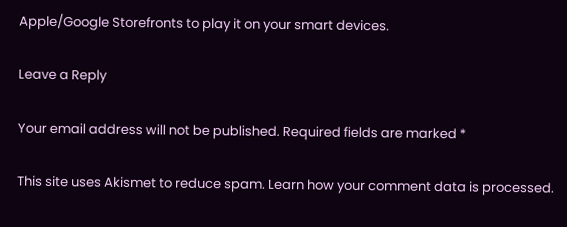Apple/Google Storefronts to play it on your smart devices.

Leave a Reply

Your email address will not be published. Required fields are marked *

This site uses Akismet to reduce spam. Learn how your comment data is processed.